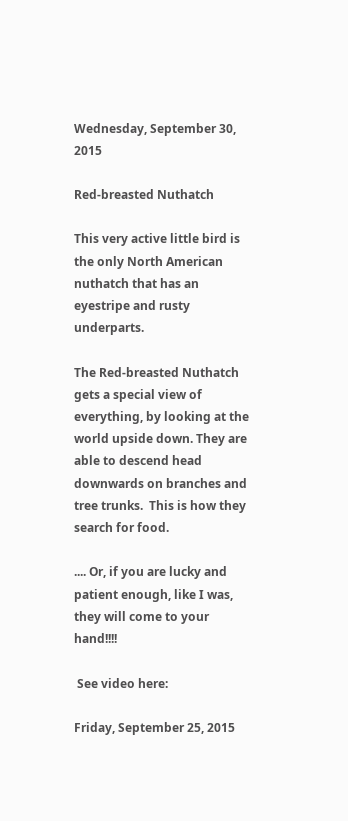Wednesday, September 30, 2015

Red-breasted Nuthatch

This very active little bird is the only North American nuthatch that has an eyestripe and rusty underparts.

The Red-breasted Nuthatch gets a special view of everything, by looking at the world upside down. They are able to descend head downwards on branches and tree trunks.  This is how they search for food.

.... Or, if you are lucky and patient enough, like I was, they will come to your hand!!!!

 See video here:

Friday, September 25, 2015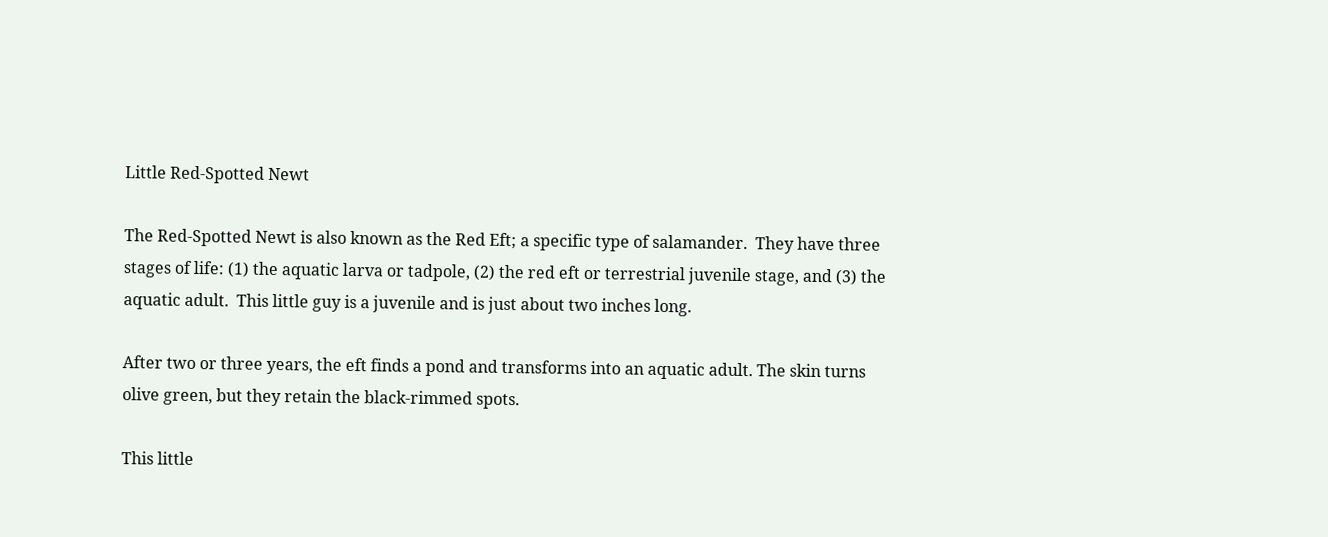Little Red-Spotted Newt

The Red-Spotted Newt is also known as the Red Eft; a specific type of salamander.  They have three stages of life: (1) the aquatic larva or tadpole, (2) the red eft or terrestrial juvenile stage, and (3) the aquatic adult.  This little guy is a juvenile and is just about two inches long.

After two or three years, the eft finds a pond and transforms into an aquatic adult. The skin turns olive green, but they retain the black-rimmed spots.

This little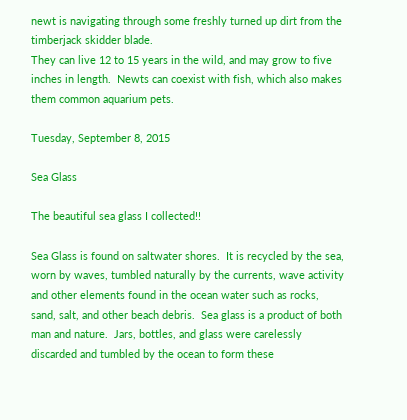newt is navigating through some freshly turned up dirt from the timberjack skidder blade.
They can live 12 to 15 years in the wild, and may grow to five inches in length.  Newts can coexist with fish, which also makes them common aquarium pets.

Tuesday, September 8, 2015

Sea Glass

The beautiful sea glass I collected!!

Sea Glass is found on saltwater shores.  It is recycled by the sea, worn by waves, tumbled naturally by the currents, wave activity and other elements found in the ocean water such as rocks, sand, salt, and other beach debris.  Sea glass is a product of both man and nature.  Jars, bottles, and glass were carelessly discarded and tumbled by the ocean to form these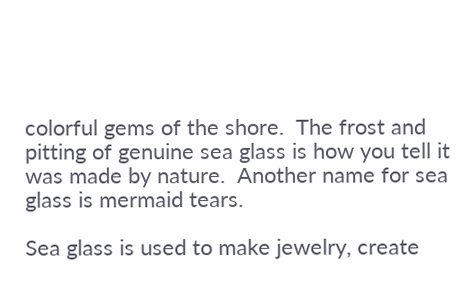colorful gems of the shore.  The frost and pitting of genuine sea glass is how you tell it was made by nature.  Another name for sea glass is mermaid tears.

Sea glass is used to make jewelry, create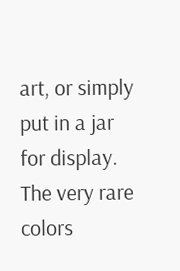art, or simply put in a jar for display.  The very rare colors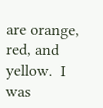are orange, red, and yellow.  I was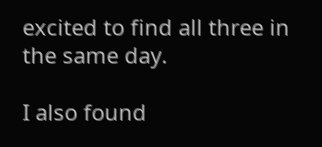excited to find all three in the same day.

I also found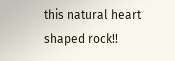this natural heart shaped rock!!